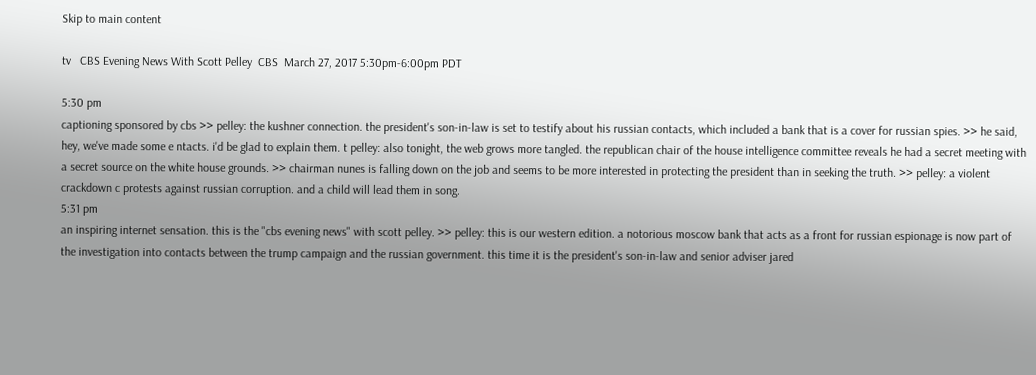Skip to main content

tv   CBS Evening News With Scott Pelley  CBS  March 27, 2017 5:30pm-6:00pm PDT

5:30 pm
captioning sponsored by cbs >> pelley: the kushner connection. the president's son-in-law is set to testify about his russian contacts, which included a bank that is a cover for russian spies. >> he said, hey, we've made some e ntacts. i'd be glad to explain them. t pelley: also tonight, the web grows more tangled. the republican chair of the house intelligence committee reveals he had a secret meeting with a secret source on the white house grounds. >> chairman nunes is falling down on the job and seems to be more interested in protecting the president than in seeking the truth. >> pelley: a violent crackdown c protests against russian corruption. and a child will lead them in song.
5:31 pm
an inspiring internet sensation. this is the "cbs evening news" with scott pelley. >> pelley: this is our western edition. a notorious moscow bank that acts as a front for russian espionage is now part of the investigation into contacts between the trump campaign and the russian government. this time it is the president's son-in-law and senior adviser jared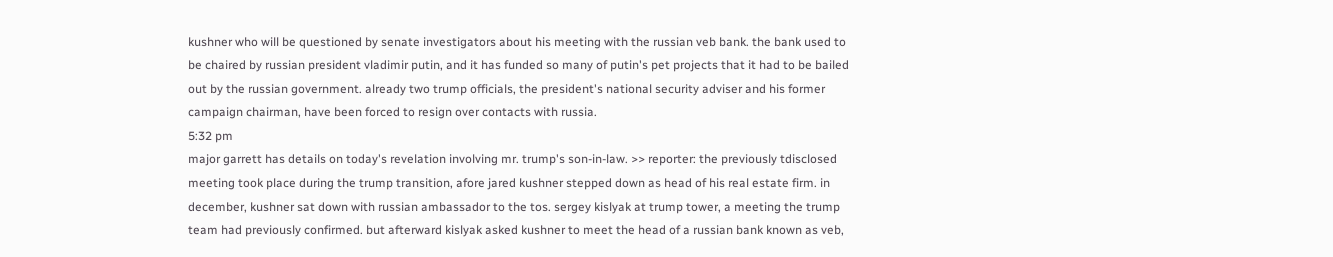kushner who will be questioned by senate investigators about his meeting with the russian veb bank. the bank used to be chaired by russian president vladimir putin, and it has funded so many of putin's pet projects that it had to be bailed out by the russian government. already two trump officials, the president's national security adviser and his former campaign chairman, have been forced to resign over contacts with russia.
5:32 pm
major garrett has details on today's revelation involving mr. trump's son-in-law. >> reporter: the previously tdisclosed meeting took place during the trump transition, afore jared kushner stepped down as head of his real estate firm. in december, kushner sat down with russian ambassador to the tos. sergey kislyak at trump tower, a meeting the trump team had previously confirmed. but afterward kislyak asked kushner to meet the head of a russian bank known as veb,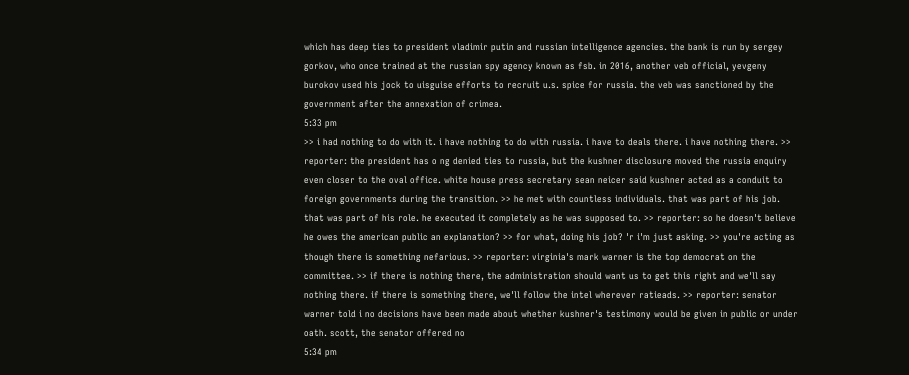which has deep ties to president vladimir putin and russian intelligence agencies. the bank is run by sergey gorkov, who once trained at the russian spy agency known as fsb. in 2016, another veb official, yevgeny burokov used his jock to uisguise efforts to recruit u.s. spice for russia. the veb was sanctioned by the government after the annexation of crimea.
5:33 pm
>> i had nothing to do with it. i have nothing to do with russia. i have to deals there. i have nothing there. >> reporter: the president has o ng denied ties to russia, but the kushner disclosure moved the russia enquiry even closer to the oval office. white house press secretary sean neicer said kushner acted as a conduit to foreign governments during the transition. >> he met with countless individuals. that was part of his job. that was part of his role. he executed it completely as he was supposed to. >> reporter: so he doesn't believe he owes the american public an explanation? >> for what, doing his job? 'r i'm just asking. >> you're acting as though there is something nefarious. >> reporter: virginia's mark warner is the top democrat on the committee. >> if there is nothing there, the administration should want us to get this right and we'll say nothing there. if there is something there, we'll follow the intel wherever ratieads. >> reporter: senator warner told i no decisions have been made about whether kushner's testimony would be given in public or under oath. scott, the senator offered no
5:34 pm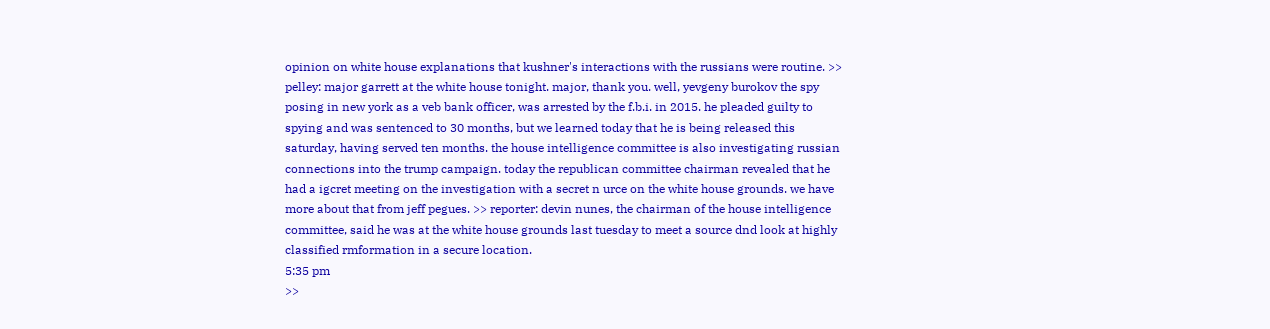opinion on white house explanations that kushner's interactions with the russians were routine. >> pelley: major garrett at the white house tonight. major, thank you. well, yevgeny burokov the spy posing in new york as a veb bank officer, was arrested by the f.b.i. in 2015. he pleaded guilty to spying and was sentenced to 30 months, but we learned today that he is being released this saturday, having served ten months. the house intelligence committee is also investigating russian connections into the trump campaign. today the republican committee chairman revealed that he had a igcret meeting on the investigation with a secret n urce on the white house grounds. we have more about that from jeff pegues. >> reporter: devin nunes, the chairman of the house intelligence committee, said he was at the white house grounds last tuesday to meet a source dnd look at highly classified rmformation in a secure location.
5:35 pm
>>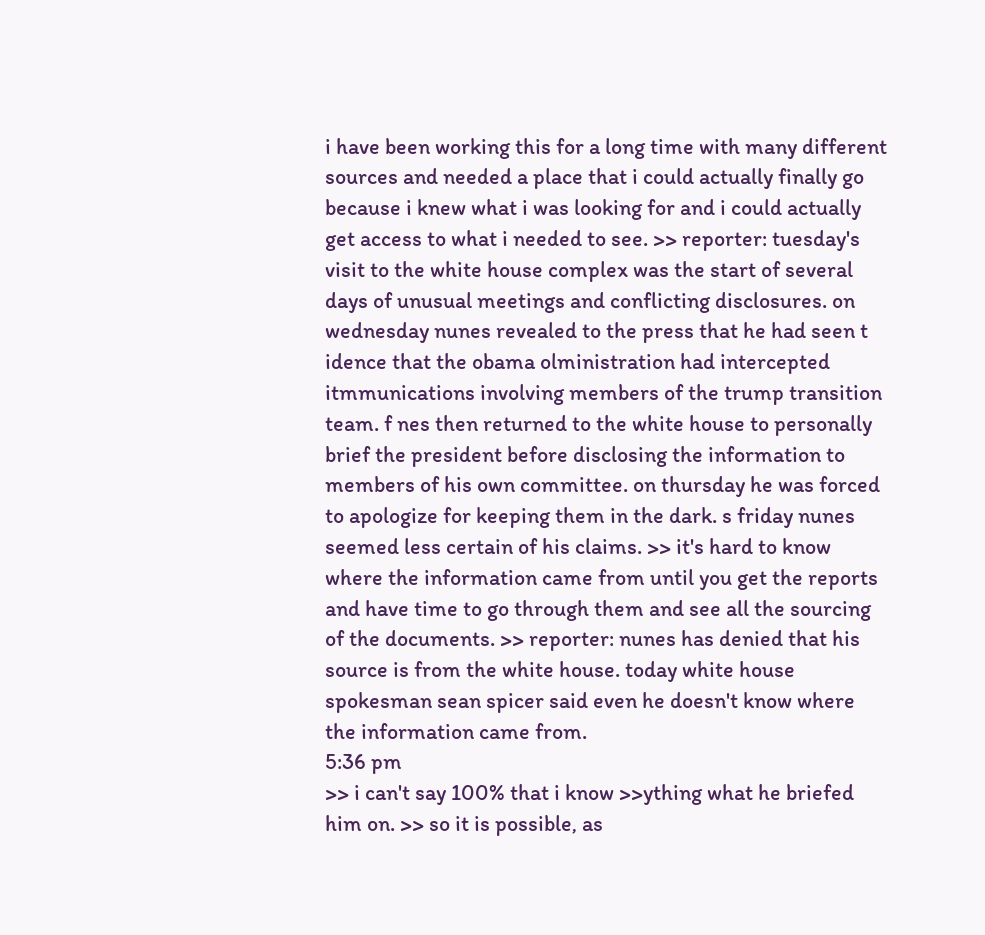i have been working this for a long time with many different sources and needed a place that i could actually finally go because i knew what i was looking for and i could actually get access to what i needed to see. >> reporter: tuesday's visit to the white house complex was the start of several days of unusual meetings and conflicting disclosures. on wednesday nunes revealed to the press that he had seen t idence that the obama olministration had intercepted itmmunications involving members of the trump transition team. f nes then returned to the white house to personally brief the president before disclosing the information to members of his own committee. on thursday he was forced to apologize for keeping them in the dark. s friday nunes seemed less certain of his claims. >> it's hard to know where the information came from until you get the reports and have time to go through them and see all the sourcing of the documents. >> reporter: nunes has denied that his source is from the white house. today white house spokesman sean spicer said even he doesn't know where the information came from.
5:36 pm
>> i can't say 100% that i know >>ything what he briefed him on. >> so it is possible, as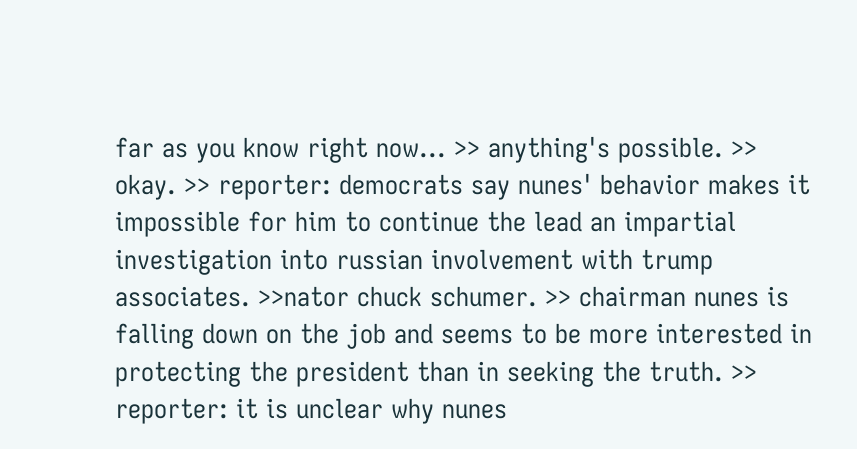far as you know right now... >> anything's possible. >> okay. >> reporter: democrats say nunes' behavior makes it impossible for him to continue the lead an impartial investigation into russian involvement with trump associates. >>nator chuck schumer. >> chairman nunes is falling down on the job and seems to be more interested in protecting the president than in seeking the truth. >> reporter: it is unclear why nunes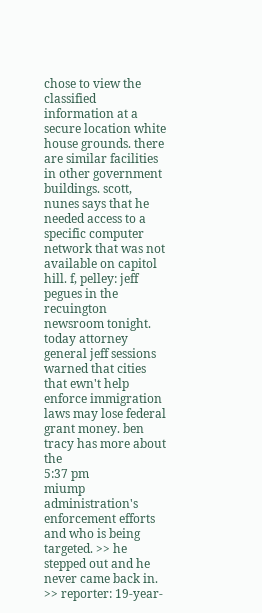chose to view the classified information at a secure location white house grounds. there are similar facilities in other government buildings. scott, nunes says that he needed access to a specific computer network that was not available on capitol hill. f, pelley: jeff pegues in the recuington newsroom tonight. today attorney general jeff sessions warned that cities that ewn't help enforce immigration laws may lose federal grant money. ben tracy has more about the
5:37 pm
miump administration's enforcement efforts and who is being targeted. >> he stepped out and he never came back in. >> reporter: 19-year-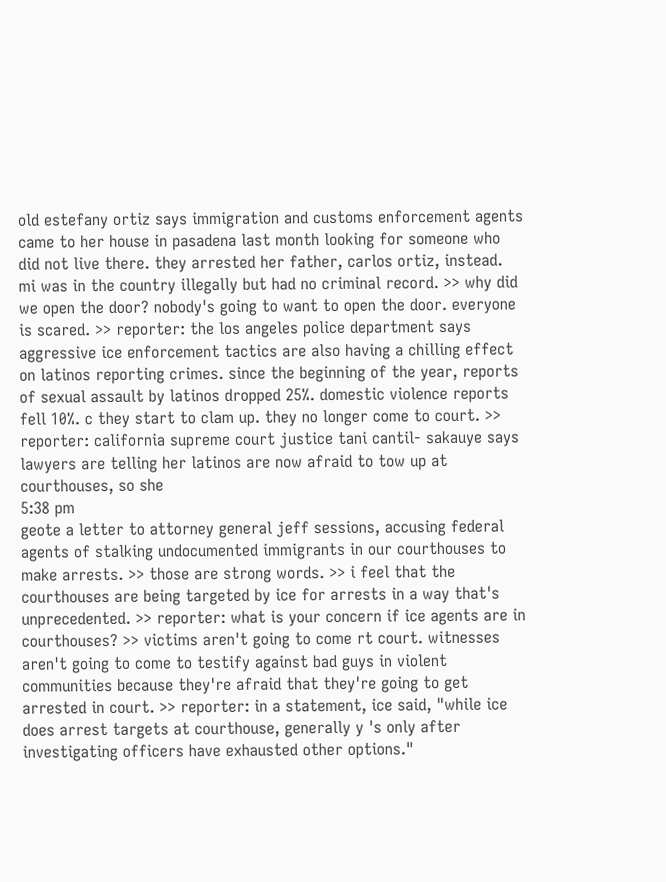old estefany ortiz says immigration and customs enforcement agents came to her house in pasadena last month looking for someone who did not live there. they arrested her father, carlos ortiz, instead. mi was in the country illegally but had no criminal record. >> why did we open the door? nobody's going to want to open the door. everyone is scared. >> reporter: the los angeles police department says aggressive ice enforcement tactics are also having a chilling effect on latinos reporting crimes. since the beginning of the year, reports of sexual assault by latinos dropped 25%. domestic violence reports fell 10%. c they start to clam up. they no longer come to court. >> reporter: california supreme court justice tani cantil- sakauye says lawyers are telling her latinos are now afraid to tow up at courthouses, so she
5:38 pm
geote a letter to attorney general jeff sessions, accusing federal agents of stalking undocumented immigrants in our courthouses to make arrests. >> those are strong words. >> i feel that the courthouses are being targeted by ice for arrests in a way that's unprecedented. >> reporter: what is your concern if ice agents are in courthouses? >> victims aren't going to come rt court. witnesses aren't going to come to testify against bad guys in violent communities because they're afraid that they're going to get arrested in court. >> reporter: in a statement, ice said, "while ice does arrest targets at courthouse, generally y 's only after investigating officers have exhausted other options."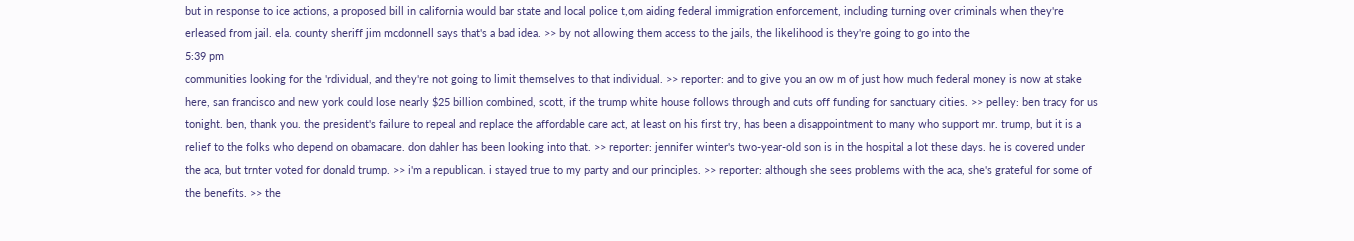but in response to ice actions, a proposed bill in california would bar state and local police t,om aiding federal immigration enforcement, including turning over criminals when they're erleased from jail. ela. county sheriff jim mcdonnell says that's a bad idea. >> by not allowing them access to the jails, the likelihood is they're going to go into the
5:39 pm
communities looking for the 'rdividual, and they're not going to limit themselves to that individual. >> reporter: and to give you an ow m of just how much federal money is now at stake here, san francisco and new york could lose nearly $25 billion combined, scott, if the trump white house follows through and cuts off funding for sanctuary cities. >> pelley: ben tracy for us tonight. ben, thank you. the president's failure to repeal and replace the affordable care act, at least on his first try, has been a disappointment to many who support mr. trump, but it is a relief to the folks who depend on obamacare. don dahler has been looking into that. >> reporter: jennifer winter's two-year-old son is in the hospital a lot these days. he is covered under the aca, but trnter voted for donald trump. >> i'm a republican. i stayed true to my party and our principles. >> reporter: although she sees problems with the aca, she's grateful for some of the benefits. >> the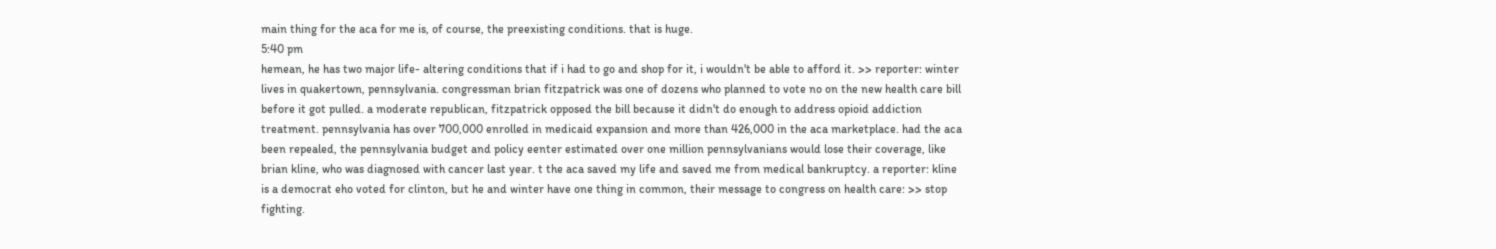main thing for the aca for me is, of course, the preexisting conditions. that is huge.
5:40 pm
hemean, he has two major life- altering conditions that if i had to go and shop for it, i wouldn't be able to afford it. >> reporter: winter lives in quakertown, pennsylvania. congressman brian fitzpatrick was one of dozens who planned to vote no on the new health care bill before it got pulled. a moderate republican, fitzpatrick opposed the bill because it didn't do enough to address opioid addiction treatment. pennsylvania has over 700,000 enrolled in medicaid expansion and more than 426,000 in the aca marketplace. had the aca been repealed, the pennsylvania budget and policy eenter estimated over one million pennsylvanians would lose their coverage, like brian kline, who was diagnosed with cancer last year. t the aca saved my life and saved me from medical bankruptcy. a reporter: kline is a democrat eho voted for clinton, but he and winter have one thing in common, their message to congress on health care: >> stop fighting.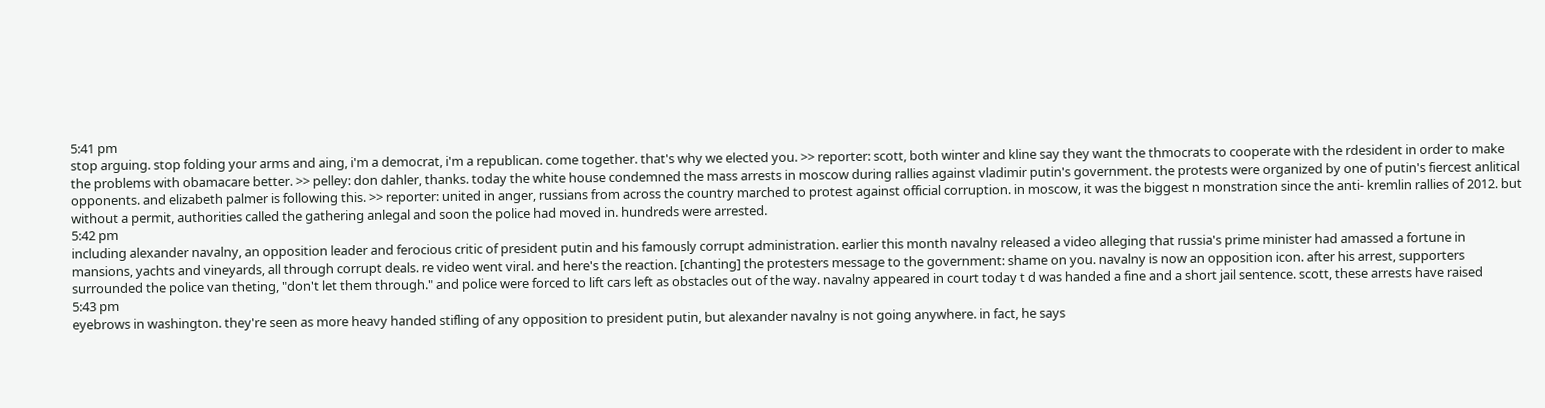5:41 pm
stop arguing. stop folding your arms and aing, i'm a democrat, i'm a republican. come together. that's why we elected you. >> reporter: scott, both winter and kline say they want the thmocrats to cooperate with the rdesident in order to make the problems with obamacare better. >> pelley: don dahler, thanks. today the white house condemned the mass arrests in moscow during rallies against vladimir putin's government. the protests were organized by one of putin's fiercest anlitical opponents. and elizabeth palmer is following this. >> reporter: united in anger, russians from across the country marched to protest against official corruption. in moscow, it was the biggest n monstration since the anti- kremlin rallies of 2012. but without a permit, authorities called the gathering anlegal and soon the police had moved in. hundreds were arrested.
5:42 pm
including alexander navalny, an opposition leader and ferocious critic of president putin and his famously corrupt administration. earlier this month navalny released a video alleging that russia's prime minister had amassed a fortune in mansions, yachts and vineyards, all through corrupt deals. re video went viral. and here's the reaction. [chanting] the protesters message to the government: shame on you. navalny is now an opposition icon. after his arrest, supporters surrounded the police van theting, "don't let them through." and police were forced to lift cars left as obstacles out of the way. navalny appeared in court today t d was handed a fine and a short jail sentence. scott, these arrests have raised
5:43 pm
eyebrows in washington. they're seen as more heavy handed stifling of any opposition to president putin, but alexander navalny is not going anywhere. in fact, he says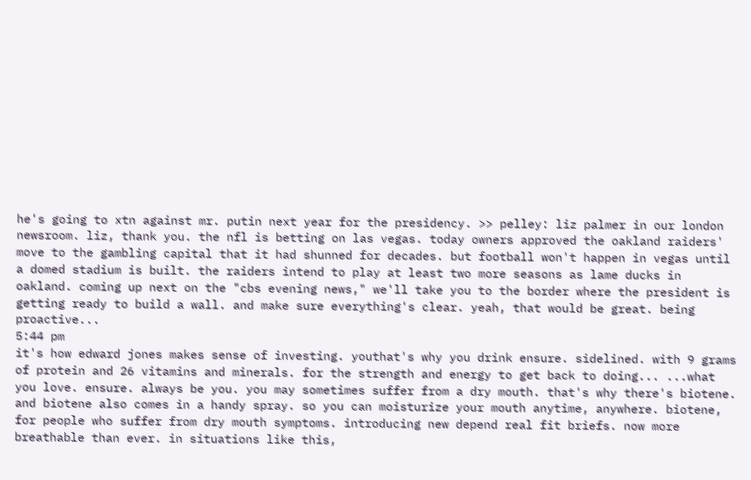he's going to xtn against mr. putin next year for the presidency. >> pelley: liz palmer in our london newsroom. liz, thank you. the nfl is betting on las vegas. today owners approved the oakland raiders' move to the gambling capital that it had shunned for decades. but football won't happen in vegas until a domed stadium is built. the raiders intend to play at least two more seasons as lame ducks in oakland. coming up next on the "cbs evening news," we'll take you to the border where the president is getting ready to build a wall. and make sure everything's clear. yeah, that would be great. being proactive...
5:44 pm
it's how edward jones makes sense of investing. youthat's why you drink ensure. sidelined. with 9 grams of protein and 26 vitamins and minerals. for the strength and energy to get back to doing... ...what you love. ensure. always be you. you may sometimes suffer from a dry mouth. that's why there's biotene. and biotene also comes in a handy spray. so you can moisturize your mouth anytime, anywhere. biotene, for people who suffer from dry mouth symptoms. introducing new depend real fit briefs. now more breathable than ever. in situations like this,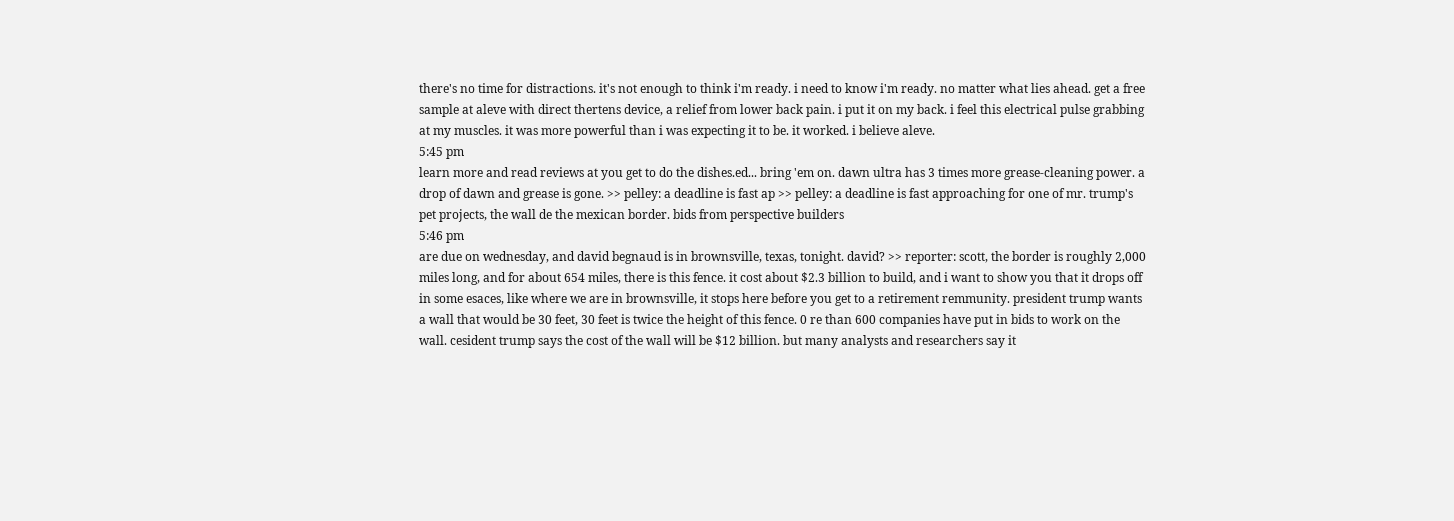there's no time for distractions. it's not enough to think i'm ready. i need to know i'm ready. no matter what lies ahead. get a free sample at aleve with direct thertens device, a relief from lower back pain. i put it on my back. i feel this electrical pulse grabbing at my muscles. it was more powerful than i was expecting it to be. it worked. i believe aleve.
5:45 pm
learn more and read reviews at you get to do the dishes.ed... bring 'em on. dawn ultra has 3 times more grease-cleaning power. a drop of dawn and grease is gone. >> pelley: a deadline is fast ap >> pelley: a deadline is fast approaching for one of mr. trump's pet projects, the wall de the mexican border. bids from perspective builders
5:46 pm
are due on wednesday, and david begnaud is in brownsville, texas, tonight. david? >> reporter: scott, the border is roughly 2,000 miles long, and for about 654 miles, there is this fence. it cost about $2.3 billion to build, and i want to show you that it drops off in some esaces, like where we are in brownsville, it stops here before you get to a retirement remmunity. president trump wants a wall that would be 30 feet, 30 feet is twice the height of this fence. 0 re than 600 companies have put in bids to work on the wall. cesident trump says the cost of the wall will be $12 billion. but many analysts and researchers say it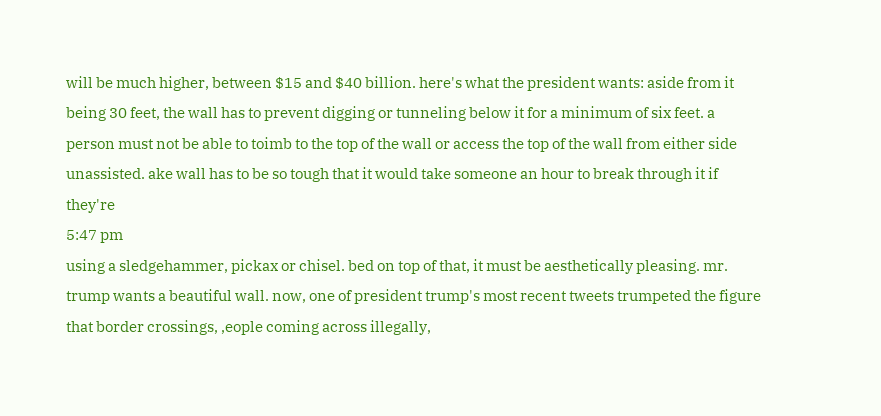will be much higher, between $15 and $40 billion. here's what the president wants: aside from it being 30 feet, the wall has to prevent digging or tunneling below it for a minimum of six feet. a person must not be able to toimb to the top of the wall or access the top of the wall from either side unassisted. ake wall has to be so tough that it would take someone an hour to break through it if they're
5:47 pm
using a sledgehammer, pickax or chisel. bed on top of that, it must be aesthetically pleasing. mr. trump wants a beautiful wall. now, one of president trump's most recent tweets trumpeted the figure that border crossings, ,eople coming across illegally,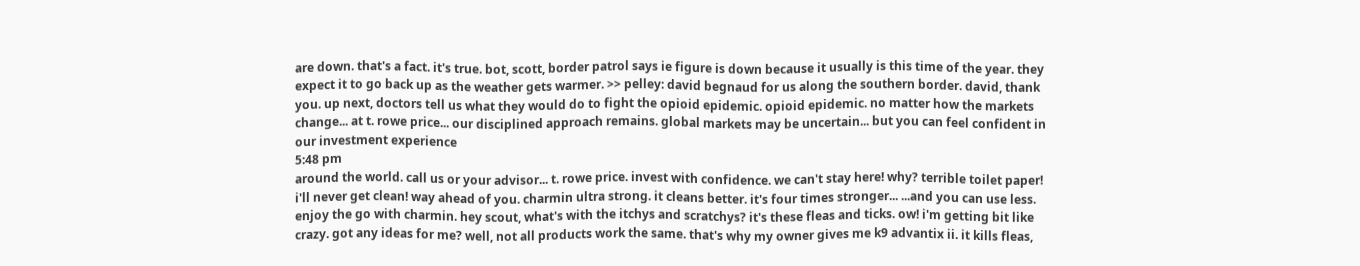are down. that's a fact. it's true. bot, scott, border patrol says ie figure is down because it usually is this time of the year. they expect it to go back up as the weather gets warmer. >> pelley: david begnaud for us along the southern border. david, thank you. up next, doctors tell us what they would do to fight the opioid epidemic. opioid epidemic. no matter how the markets change... at t. rowe price... our disciplined approach remains. global markets may be uncertain... but you can feel confident in our investment experience
5:48 pm
around the world. call us or your advisor... t. rowe price. invest with confidence. we can't stay here! why? terrible toilet paper! i'll never get clean! way ahead of you. charmin ultra strong. it cleans better. it's four times stronger... ...and you can use less. enjoy the go with charmin. hey scout, what's with the itchys and scratchys? it's these fleas and ticks. ow! i'm getting bit like crazy. got any ideas for me? well, not all products work the same. that's why my owner gives me k9 advantix ii. it kills fleas,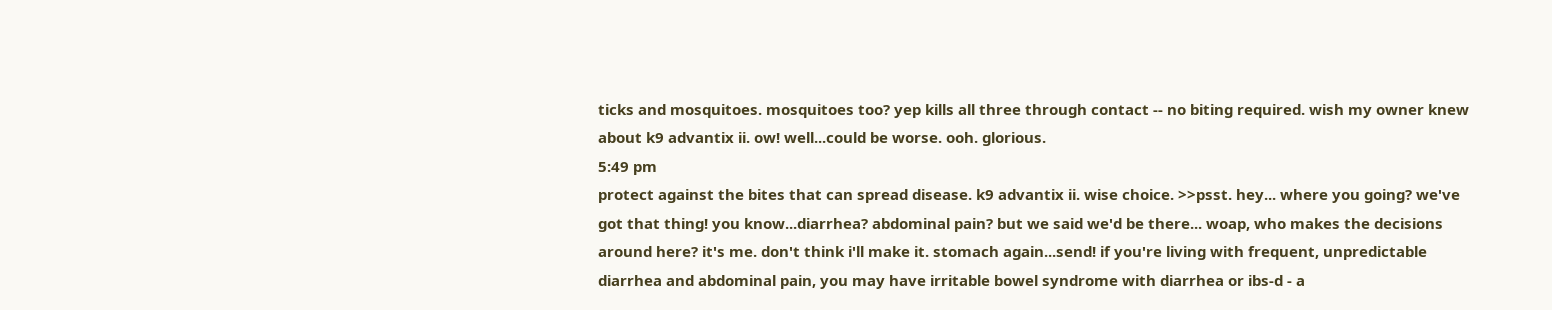ticks and mosquitoes. mosquitoes too? yep kills all three through contact -- no biting required. wish my owner knew about k9 advantix ii. ow! well...could be worse. ooh. glorious.
5:49 pm
protect against the bites that can spread disease. k9 advantix ii. wise choice. >>psst. hey... where you going? we've got that thing! you know...diarrhea? abdominal pain? but we said we'd be there... woap, who makes the decisions around here? it's me. don't think i'll make it. stomach again...send! if you're living with frequent, unpredictable diarrhea and abdominal pain, you may have irritable bowel syndrome with diarrhea or ibs-d - a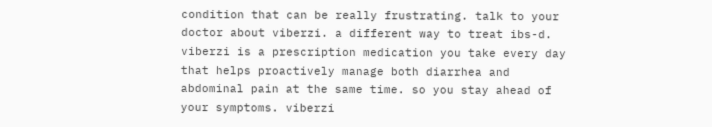condition that can be really frustrating. talk to your doctor about viberzi. a different way to treat ibs-d. viberzi is a prescription medication you take every day that helps proactively manage both diarrhea and abdominal pain at the same time. so you stay ahead of your symptoms. viberzi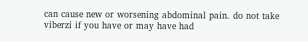can cause new or worsening abdominal pain. do not take viberzi if you have or may have had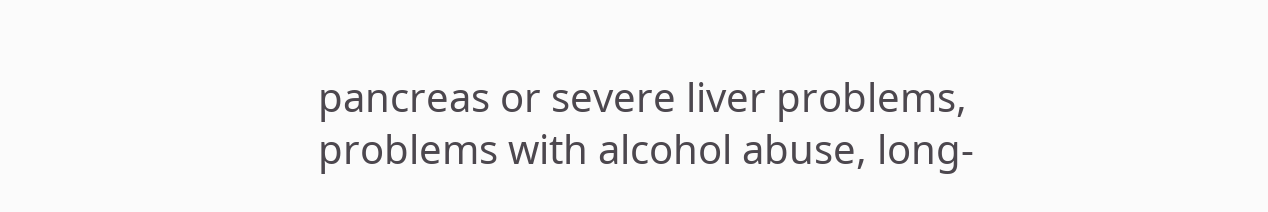pancreas or severe liver problems, problems with alcohol abuse, long-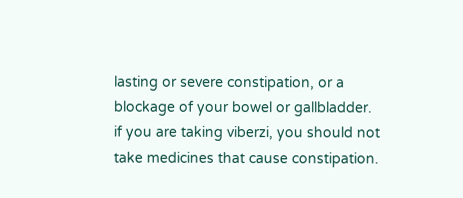lasting or severe constipation, or a blockage of your bowel or gallbladder. if you are taking viberzi, you should not take medicines that cause constipation.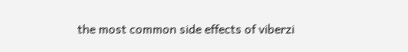the most common side effects of viberzi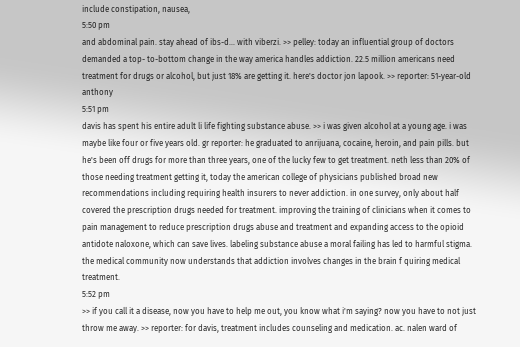include constipation, nausea,
5:50 pm
and abdominal pain. stay ahead of ibs-d... with viberzi. >> pelley: today an influential group of doctors demanded a top- to-bottom change in the way america handles addiction. 22.5 million americans need treatment for drugs or alcohol, but just 18% are getting it. here's doctor jon lapook. >> reporter: 51-year-old anthony
5:51 pm
davis has spent his entire adult li life fighting substance abuse. >> i was given alcohol at a young age. i was maybe like four or five years old. gr reporter: he graduated to anrijuana, cocaine, heroin, and pain pills. but he's been off drugs for more than three years, one of the lucky few to get treatment. neth less than 20% of those needing treatment getting it, today the american college of physicians published broad new recommendations including requiring health insurers to never addiction. in one survey, only about half covered the prescription drugs needed for treatment. improving the training of clinicians when it comes to pain management to reduce prescription drugs abuse and treatment and expanding access to the opioid antidote naloxone, which can save lives. labeling substance abuse a moral failing has led to harmful stigma. the medical community now understands that addiction involves changes in the brain f quiring medical treatment.
5:52 pm
>> if you call it a disease, now you have to help me out, you know what i'm saying? now you have to not just throw me away. >> reporter: for davis, treatment includes counseling and medication. ac. nalen ward of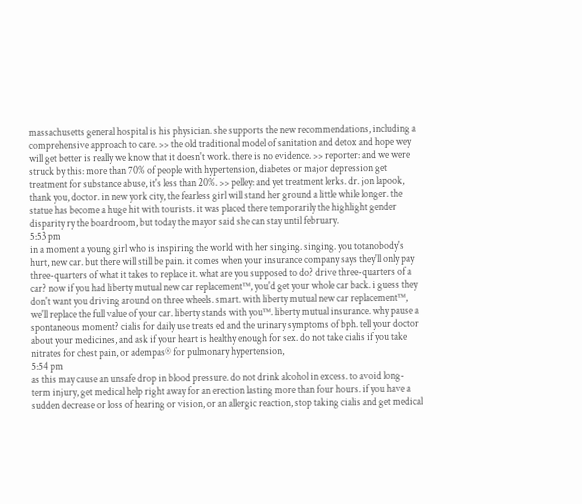massachusetts general hospital is his physician. she supports the new recommendations, including a comprehensive approach to care. >> the old traditional model of sanitation and detox and hope wey will get better is really we know that it doesn't work. there is no evidence. >> reporter: and we were struck by this: more than 70% of people with hypertension, diabetes or major depression get treatment for substance abuse, it's less than 20%. >> pelley: and yet treatment lerks. dr. jon lapook, thank you, doctor. in new york city, the fearless girl will stand her ground a little while longer. the statue has become a huge hit with tourists. it was placed there temporarily the highlight gender disparity ry the boardroom, but today the mayor said she can stay until february.
5:53 pm
in a moment a young girl who is inspiring the world with her singing. singing. you totanobody's hurt, new car. but there will still be pain. it comes when your insurance company says they'll only pay three-quarters of what it takes to replace it. what are you supposed to do? drive three-quarters of a car? now if you had liberty mutual new car replacement™, you'd get your whole car back. i guess they don't want you driving around on three wheels. smart. with liberty mutual new car replacement™, we'll replace the full value of your car. liberty stands with you™. liberty mutual insurance. why pause a spontaneous moment? cialis for daily use treats ed and the urinary symptoms of bph. tell your doctor about your medicines, and ask if your heart is healthy enough for sex. do not take cialis if you take nitrates for chest pain, or adempas® for pulmonary hypertension,
5:54 pm
as this may cause an unsafe drop in blood pressure. do not drink alcohol in excess. to avoid long-term injury, get medical help right away for an erection lasting more than four hours. if you have a sudden decrease or loss of hearing or vision, or an allergic reaction, stop taking cialis and get medical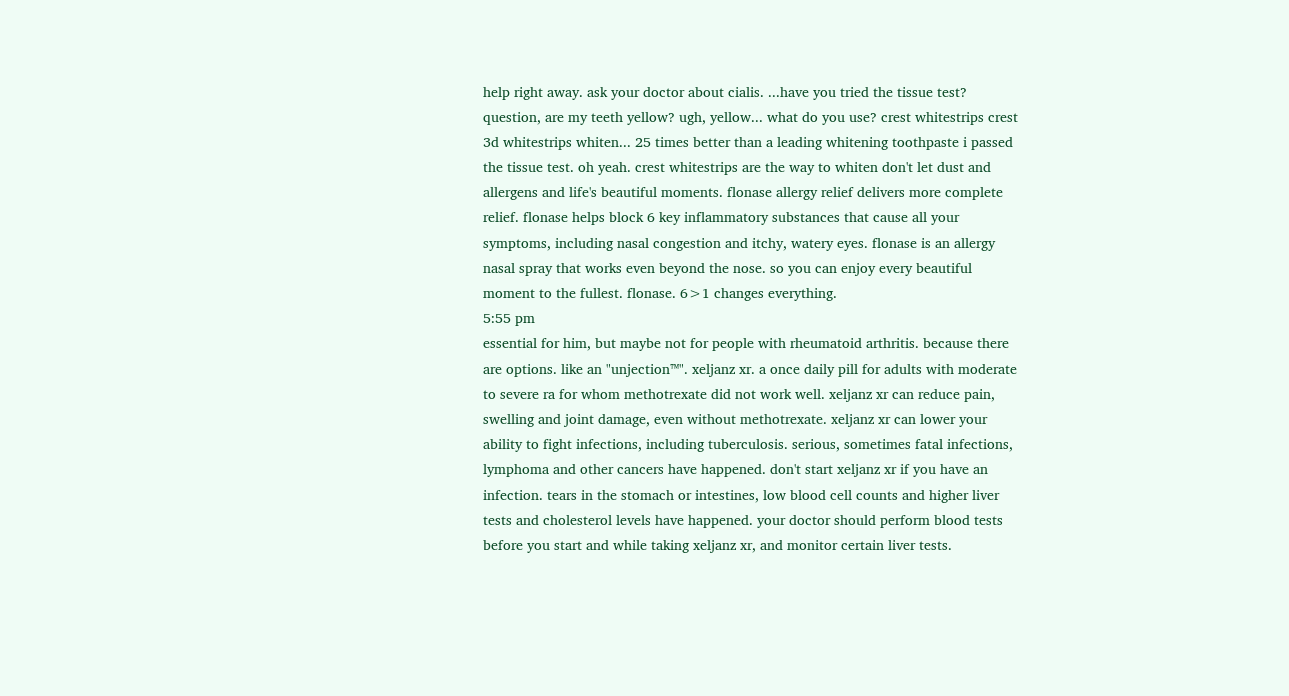help right away. ask your doctor about cialis. ...have you tried the tissue test? question, are my teeth yellow? ugh, yellow... what do you use? crest whitestrips crest 3d whitestrips whiten... 25 times better than a leading whitening toothpaste i passed the tissue test. oh yeah. crest whitestrips are the way to whiten don't let dust and allergens and life's beautiful moments. flonase allergy relief delivers more complete relief. flonase helps block 6 key inflammatory substances that cause all your symptoms, including nasal congestion and itchy, watery eyes. flonase is an allergy nasal spray that works even beyond the nose. so you can enjoy every beautiful moment to the fullest. flonase. 6>1 changes everything.
5:55 pm
essential for him, but maybe not for people with rheumatoid arthritis. because there are options. like an "unjection™". xeljanz xr. a once daily pill for adults with moderate to severe ra for whom methotrexate did not work well. xeljanz xr can reduce pain, swelling and joint damage, even without methotrexate. xeljanz xr can lower your ability to fight infections, including tuberculosis. serious, sometimes fatal infections, lymphoma and other cancers have happened. don't start xeljanz xr if you have an infection. tears in the stomach or intestines, low blood cell counts and higher liver tests and cholesterol levels have happened. your doctor should perform blood tests before you start and while taking xeljanz xr, and monitor certain liver tests.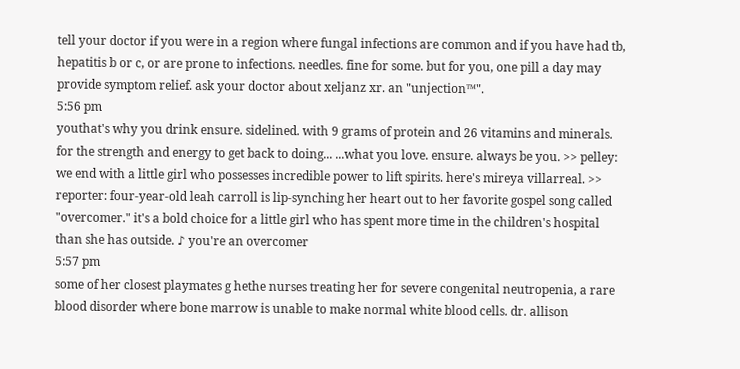tell your doctor if you were in a region where fungal infections are common and if you have had tb, hepatitis b or c, or are prone to infections. needles. fine for some. but for you, one pill a day may provide symptom relief. ask your doctor about xeljanz xr. an "unjection™".
5:56 pm
youthat's why you drink ensure. sidelined. with 9 grams of protein and 26 vitamins and minerals. for the strength and energy to get back to doing... ...what you love. ensure. always be you. >> pelley: we end with a little girl who possesses incredible power to lift spirits. here's mireya villarreal. >> reporter: four-year-old leah carroll is lip-synching her heart out to her favorite gospel song called "overcomer." it's a bold choice for a little girl who has spent more time in the children's hospital than she has outside. ♪ you're an overcomer
5:57 pm
some of her closest playmates g hethe nurses treating her for severe congenital neutropenia, a rare blood disorder where bone marrow is unable to make normal white blood cells. dr. allison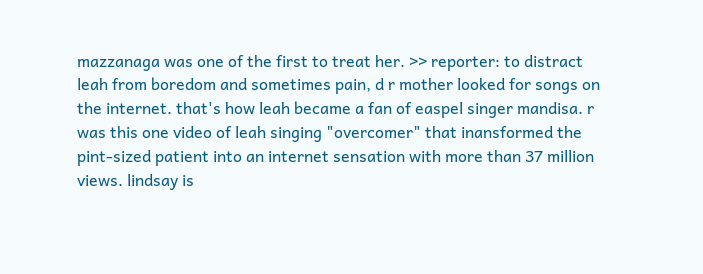mazzanaga was one of the first to treat her. >> reporter: to distract leah from boredom and sometimes pain, d r mother looked for songs on the internet. that's how leah became a fan of easpel singer mandisa. r was this one video of leah singing "overcomer" that inansformed the pint-sized patient into an internet sensation with more than 37 million views. lindsay is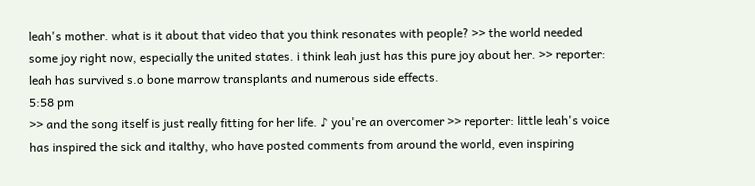leah's mother. what is it about that video that you think resonates with people? >> the world needed some joy right now, especially the united states. i think leah just has this pure joy about her. >> reporter: leah has survived s.o bone marrow transplants and numerous side effects.
5:58 pm
>> and the song itself is just really fitting for her life. ♪ you're an overcomer >> reporter: little leah's voice has inspired the sick and italthy, who have posted comments from around the world, even inspiring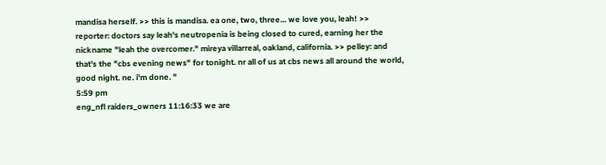mandisa herself. >> this is mandisa. ea one, two, three... we love you, leah! >> reporter: doctors say leah's neutropenia is being closed to cured, earning her the nickname "leah the overcomer." mireya villarreal, oakland, california. >> pelley: and that's the "cbs evening news" for tonight. nr all of us at cbs news all around the world, good night. ne. i'm done. "
5:59 pm
eng_nfl raiders_owners 11:16:33 we are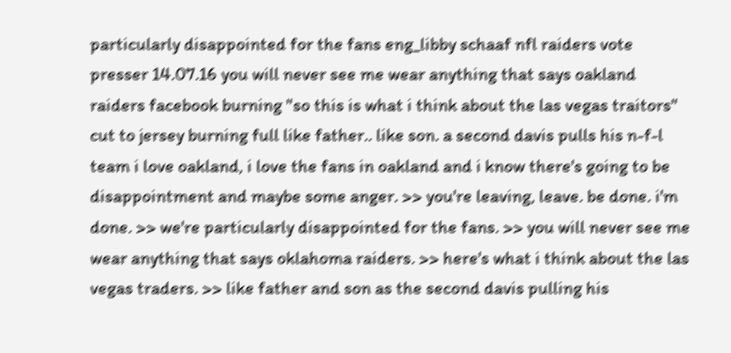particularly disappointed for the fans eng_libby schaaf nfl raiders vote presser 14.07.16 you will never see me wear anything that says oakland raiders facebook burning "so this is what i think about the las vegas traitors" cut to jersey burning full like father.. like son. a second davis pulls his n-f-l team i love oakland, i love the fans in oakland and i know there's going to be disappointment and maybe some anger. >> you're leaving, leave. be done. i'm done. >> we're particularly disappointed for the fans. >> you will never see me wear anything that says oklahoma raiders. >> here's what i think about the las vegas traders. >> like father and son as the second davis pulling his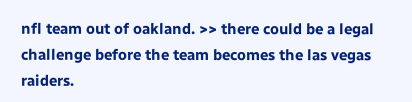nfl team out of oakland. >> there could be a legal challenge before the team becomes the las vegas raiders.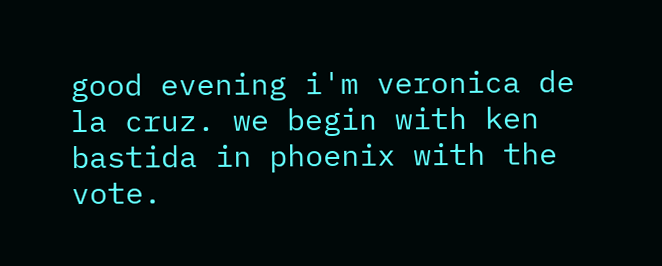good evening i'm veronica de la cruz. we begin with ken bastida in phoenix with the vote.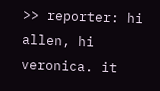>> reporter: hi allen, hi veronica. it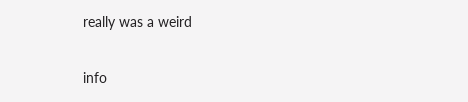really was a weird


info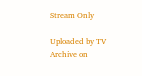Stream Only

Uploaded by TV Archive on